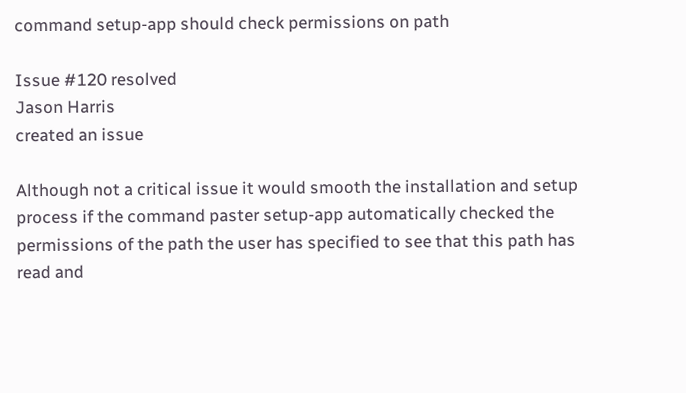command setup-app should check permissions on path

Issue #120 resolved
Jason Harris
created an issue

Although not a critical issue it would smooth the installation and setup process if the command paster setup-app automatically checked the permissions of the path the user has specified to see that this path has read and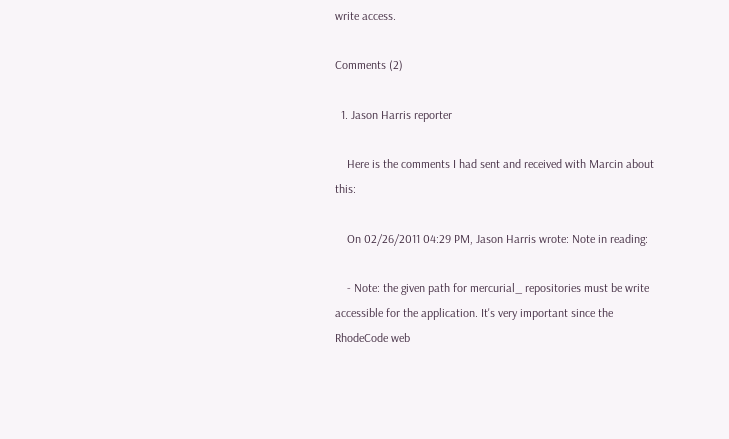write access.

Comments (2)

  1. Jason Harris reporter

    Here is the comments I had sent and received with Marcin about this:

    On 02/26/2011 04:29 PM, Jason Harris wrote: Note in reading:

    - Note: the given path for mercurial_ repositories must be write accessible for the application. It's very important since the RhodeCode web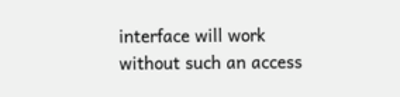interface will work without such an access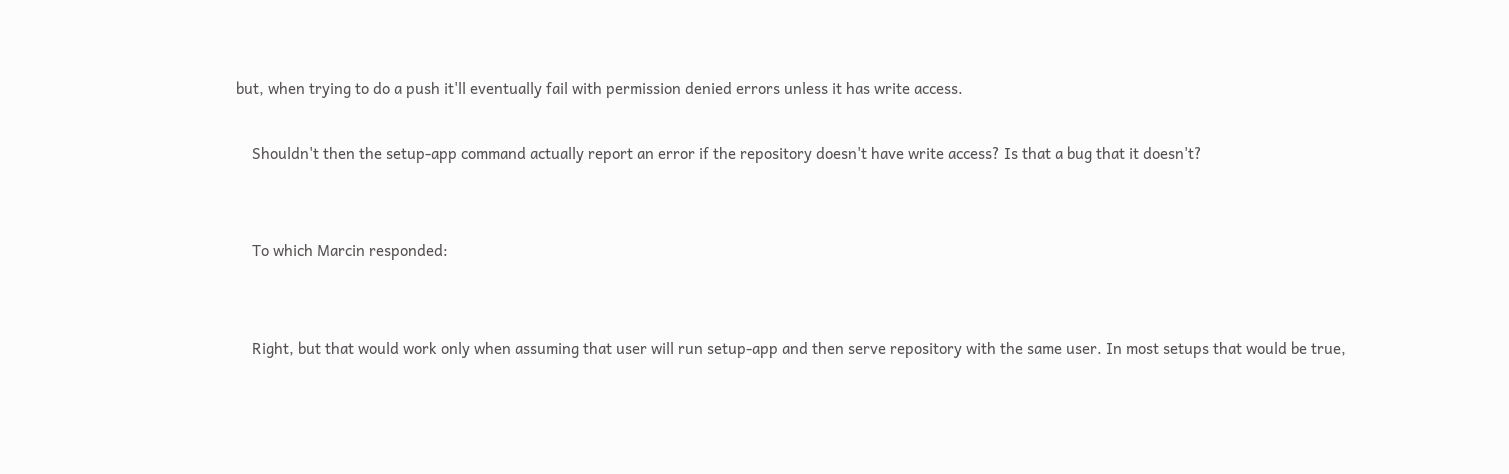but, when trying to do a push it'll eventually fail with permission denied errors unless it has write access.

    Shouldn't then the setup-app command actually report an error if the repository doesn't have write access? Is that a bug that it doesn't?


    To which Marcin responded:


    Right, but that would work only when assuming that user will run setup-app and then serve repository with the same user. In most setups that would be true,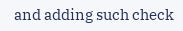and adding such check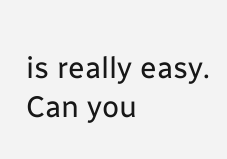is really easy. Can you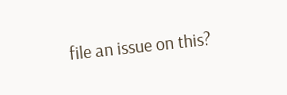file an issue on this?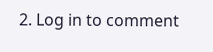2. Log in to comment